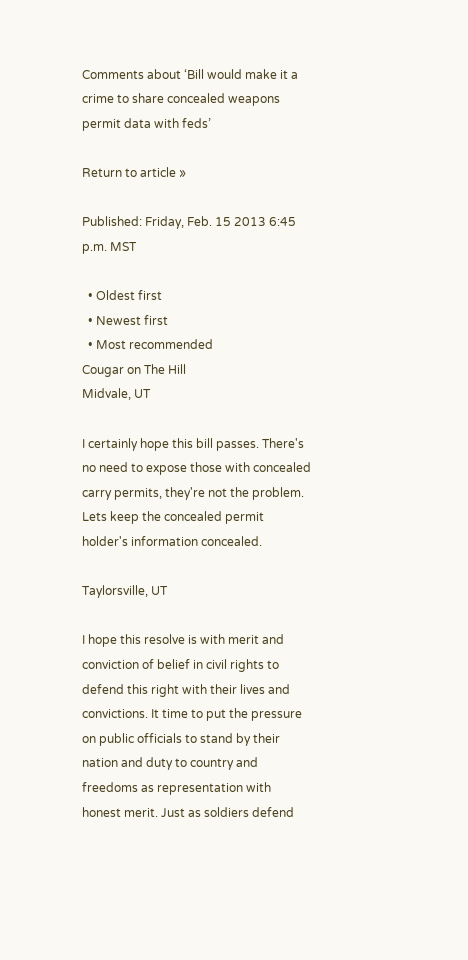Comments about ‘Bill would make it a crime to share concealed weapons permit data with feds’

Return to article »

Published: Friday, Feb. 15 2013 6:45 p.m. MST

  • Oldest first
  • Newest first
  • Most recommended
Cougar on The Hill
Midvale, UT

I certainly hope this bill passes. There's no need to expose those with concealed carry permits, they're not the problem. Lets keep the concealed permit holder's information concealed.

Taylorsville, UT

I hope this resolve is with merit and conviction of belief in civil rights to defend this right with their lives and convictions. It time to put the pressure on public officials to stand by their nation and duty to country and freedoms as representation with honest merit. Just as soldiers defend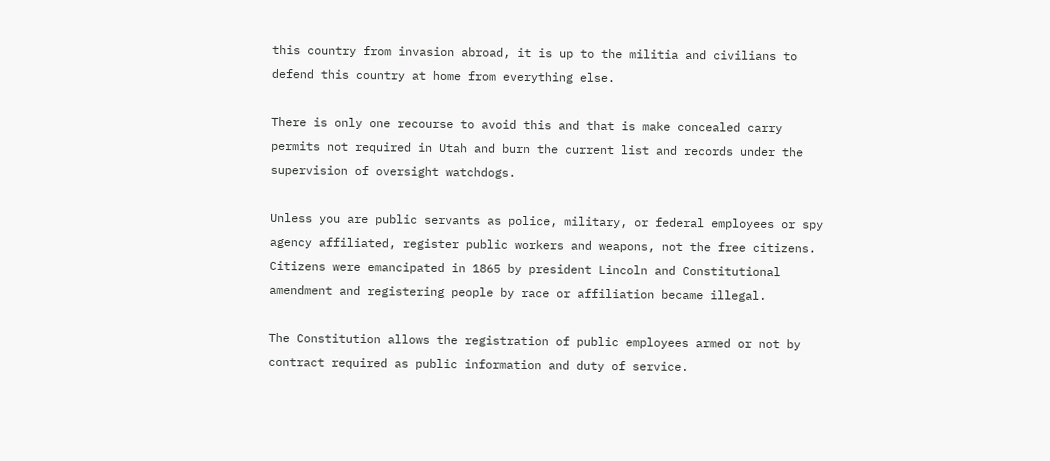this country from invasion abroad, it is up to the militia and civilians to defend this country at home from everything else.

There is only one recourse to avoid this and that is make concealed carry permits not required in Utah and burn the current list and records under the supervision of oversight watchdogs.

Unless you are public servants as police, military, or federal employees or spy agency affiliated, register public workers and weapons, not the free citizens. Citizens were emancipated in 1865 by president Lincoln and Constitutional amendment and registering people by race or affiliation became illegal.

The Constitution allows the registration of public employees armed or not by contract required as public information and duty of service.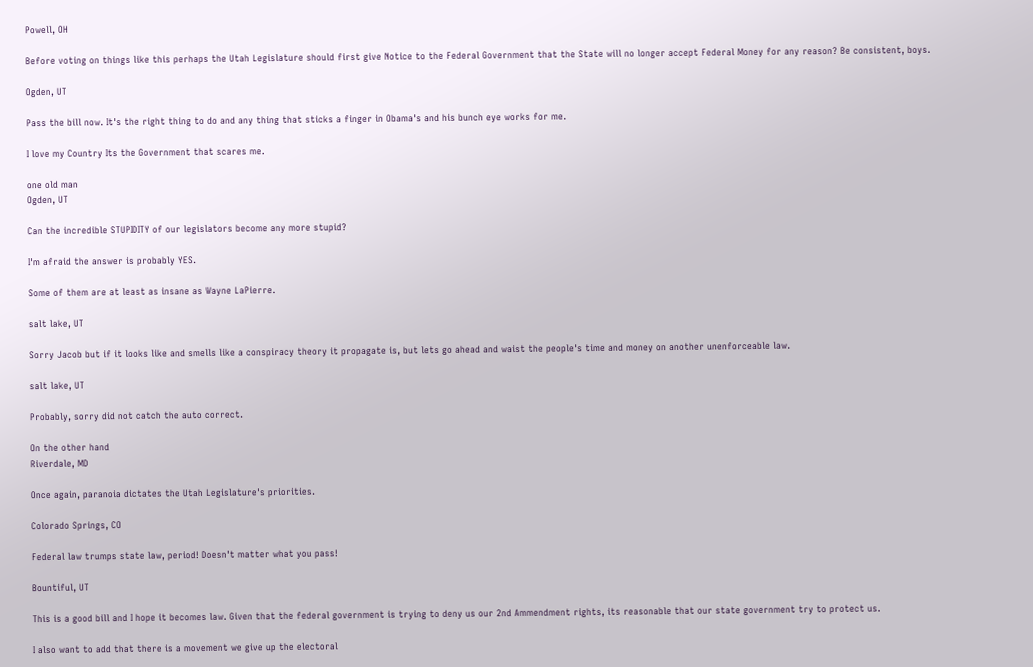Powell, OH

Before voting on things like this perhaps the Utah Legislature should first give Notice to the Federal Government that the State will no longer accept Federal Money for any reason? Be consistent, boys.

Ogden, UT

Pass the bill now. It's the right thing to do and any thing that sticks a finger in Obama's and his bunch eye works for me.

I love my Country Its the Government that scares me.

one old man
Ogden, UT

Can the incredible STUPIDITY of our legislators become any more stupid?

I'm afraid the answer is probably YES.

Some of them are at least as insane as Wayne LaPierre.

salt lake, UT

Sorry Jacob but if it looks like and smells like a conspiracy theory it propagate is, but lets go ahead and waist the people's time and money on another unenforceable law.

salt lake, UT

Probably, sorry did not catch the auto correct.

On the other hand
Riverdale, MD

Once again, paranoia dictates the Utah Legislature's priorities.

Colorado Springs, CO

Federal law trumps state law, period! Doesn't matter what you pass!

Bountiful, UT

This is a good bill and I hope it becomes law. Given that the federal government is trying to deny us our 2nd Ammendment rights, its reasonable that our state government try to protect us.

I also want to add that there is a movement we give up the electoral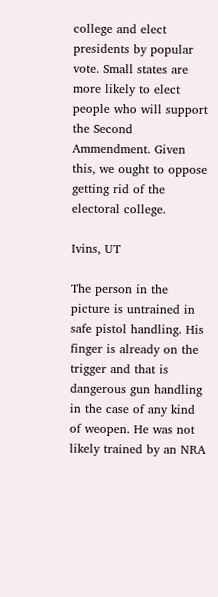college and elect presidents by popular vote. Small states are more likely to elect people who will support the Second Ammendment. Given this, we ought to oppose getting rid of the electoral college.

Ivins, UT

The person in the picture is untrained in safe pistol handling. His finger is already on the trigger and that is dangerous gun handling in the case of any kind of weopen. He was not likely trained by an NRA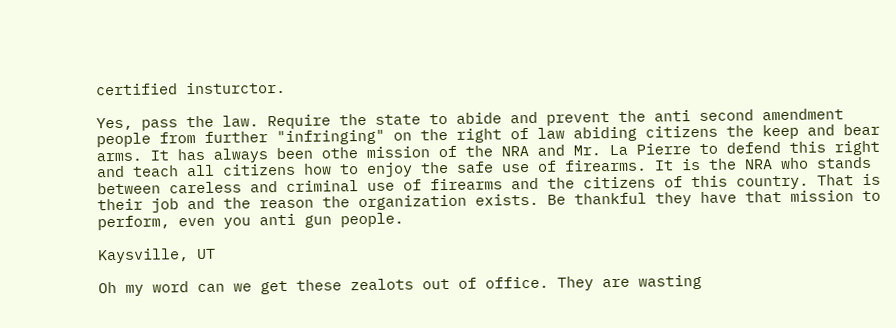certified insturctor.

Yes, pass the law. Require the state to abide and prevent the anti second amendment people from further "infringing" on the right of law abiding citizens the keep and bear arms. It has always been othe mission of the NRA and Mr. La Pierre to defend this right and teach all citizens how to enjoy the safe use of firearms. It is the NRA who stands between careless and criminal use of firearms and the citizens of this country. That is their job and the reason the organization exists. Be thankful they have that mission to perform, even you anti gun people.

Kaysville, UT

Oh my word can we get these zealots out of office. They are wasting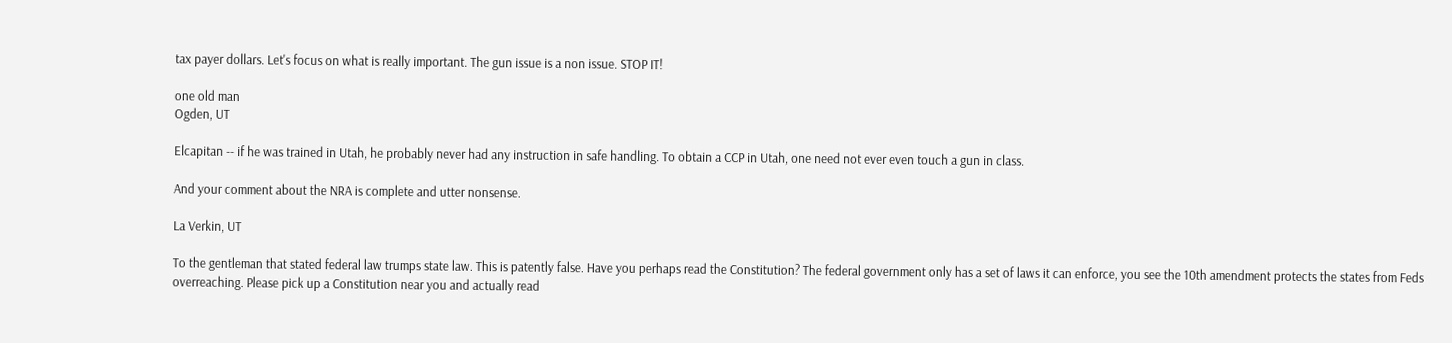tax payer dollars. Let's focus on what is really important. The gun issue is a non issue. STOP IT!

one old man
Ogden, UT

Elcapitan -- if he was trained in Utah, he probably never had any instruction in safe handling. To obtain a CCP in Utah, one need not ever even touch a gun in class.

And your comment about the NRA is complete and utter nonsense.

La Verkin, UT

To the gentleman that stated federal law trumps state law. This is patently false. Have you perhaps read the Constitution? The federal government only has a set of laws it can enforce, you see the 10th amendment protects the states from Feds overreaching. Please pick up a Constitution near you and actually read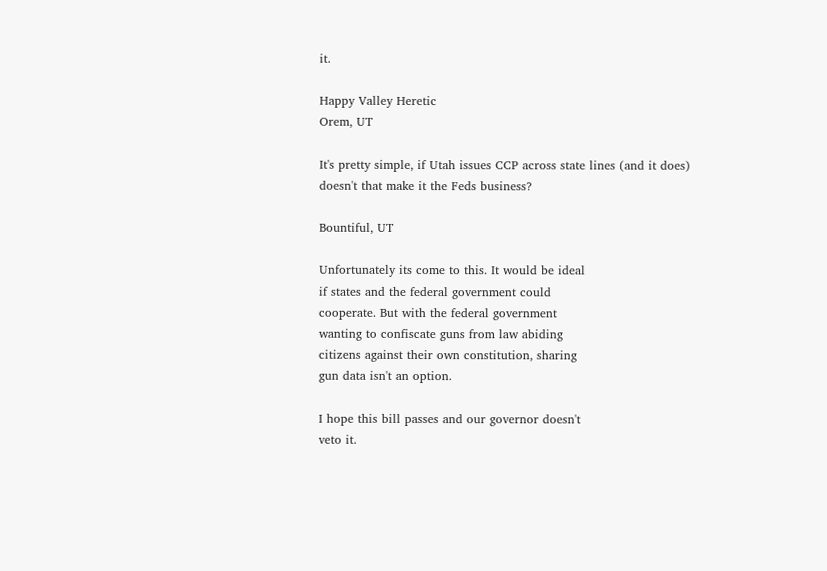it.

Happy Valley Heretic
Orem, UT

It's pretty simple, if Utah issues CCP across state lines (and it does) doesn't that make it the Feds business?

Bountiful, UT

Unfortunately its come to this. It would be ideal
if states and the federal government could
cooperate. But with the federal government
wanting to confiscate guns from law abiding
citizens against their own constitution, sharing
gun data isn't an option.

I hope this bill passes and our governor doesn't
veto it.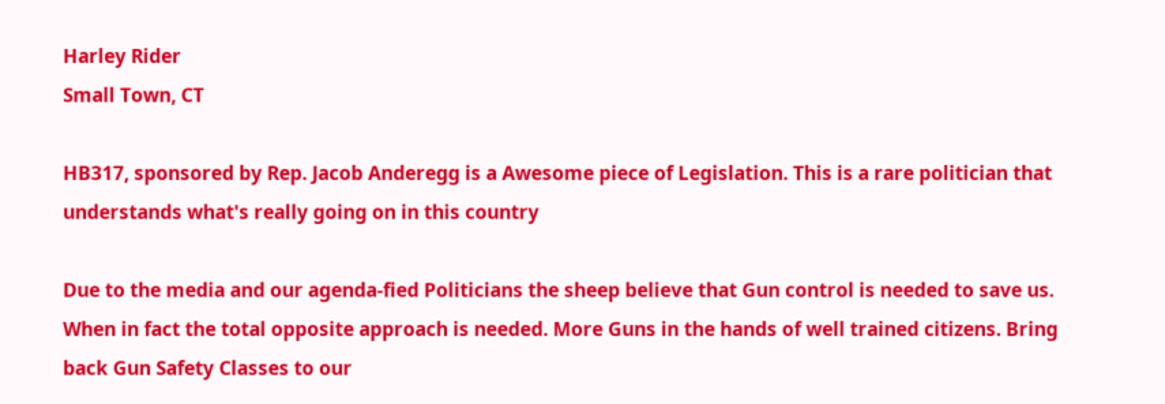Harley Rider
Small Town, CT

HB317, sponsored by Rep. Jacob Anderegg is a Awesome piece of Legislation. This is a rare politician that understands what's really going on in this country

Due to the media and our agenda-fied Politicians the sheep believe that Gun control is needed to save us. When in fact the total opposite approach is needed. More Guns in the hands of well trained citizens. Bring back Gun Safety Classes to our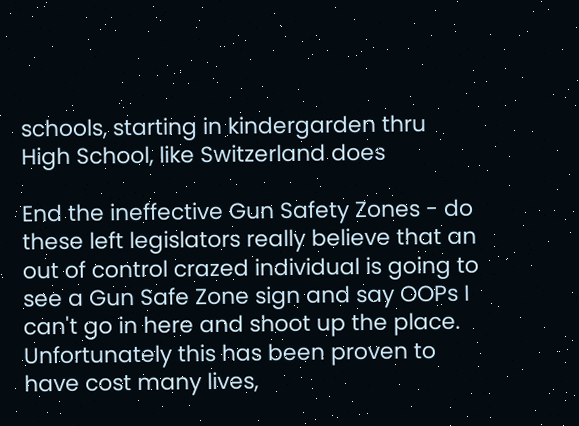schools, starting in kindergarden thru High School, like Switzerland does

End the ineffective Gun Safety Zones - do these left legislators really believe that an out of control crazed individual is going to see a Gun Safe Zone sign and say OOPs I can't go in here and shoot up the place. Unfortunately this has been proven to have cost many lives,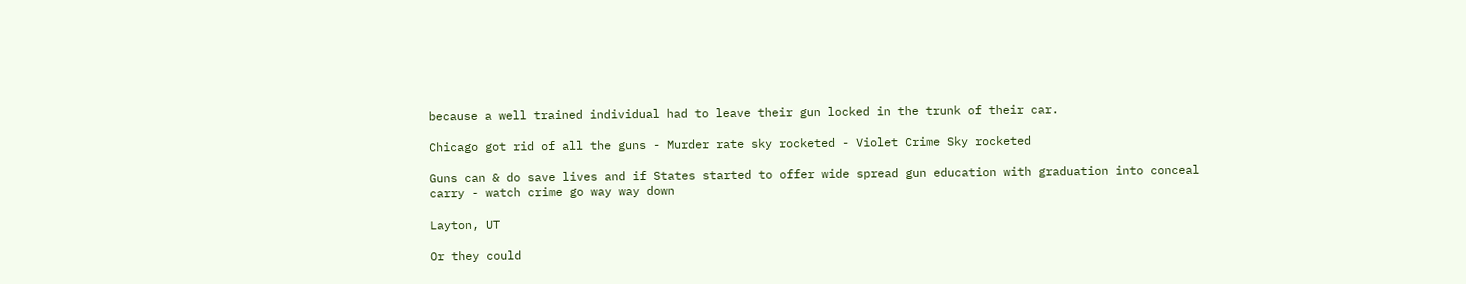because a well trained individual had to leave their gun locked in the trunk of their car.

Chicago got rid of all the guns - Murder rate sky rocketed - Violet Crime Sky rocketed

Guns can & do save lives and if States started to offer wide spread gun education with graduation into conceal carry - watch crime go way way down

Layton, UT

Or they could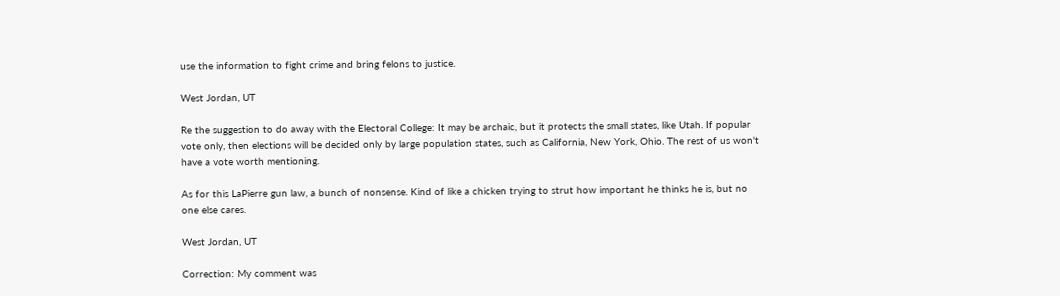use the information to fight crime and bring felons to justice.

West Jordan, UT

Re the suggestion to do away with the Electoral College: It may be archaic, but it protects the small states, like Utah. If popular vote only, then elections will be decided only by large population states, such as California, New York, Ohio. The rest of us won't have a vote worth mentioning.

As for this LaPierre gun law, a bunch of nonsense. Kind of like a chicken trying to strut how important he thinks he is, but no one else cares.

West Jordan, UT

Correction: My comment was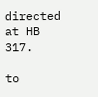directed at HB 317.

to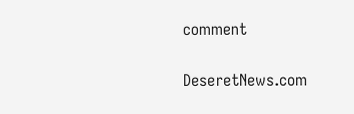comment

DeseretNews.com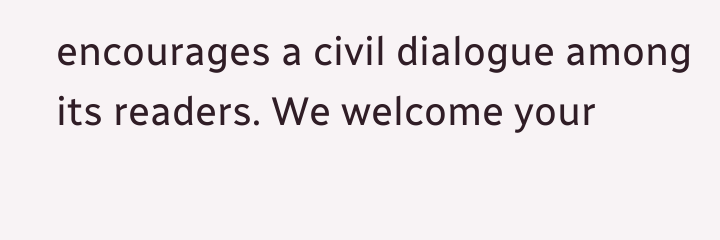encourages a civil dialogue among its readers. We welcome your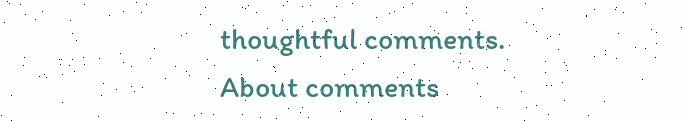thoughtful comments.
About comments